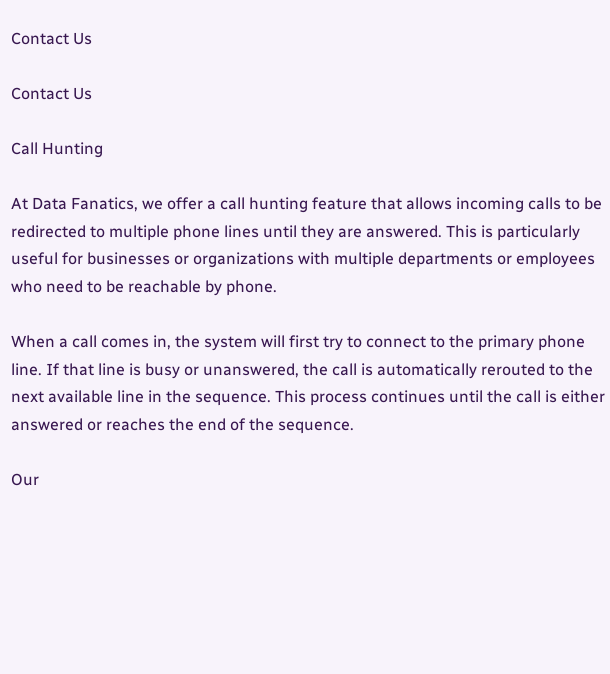Contact Us

Contact Us

Call Hunting

At Data Fanatics, we offer a call hunting feature that allows incoming calls to be redirected to multiple phone lines until they are answered. This is particularly useful for businesses or organizations with multiple departments or employees who need to be reachable by phone.

When a call comes in, the system will first try to connect to the primary phone line. If that line is busy or unanswered, the call is automatically rerouted to the next available line in the sequence. This process continues until the call is either answered or reaches the end of the sequence.

Our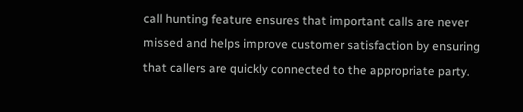call hunting feature ensures that important calls are never missed and helps improve customer satisfaction by ensuring that callers are quickly connected to the appropriate party.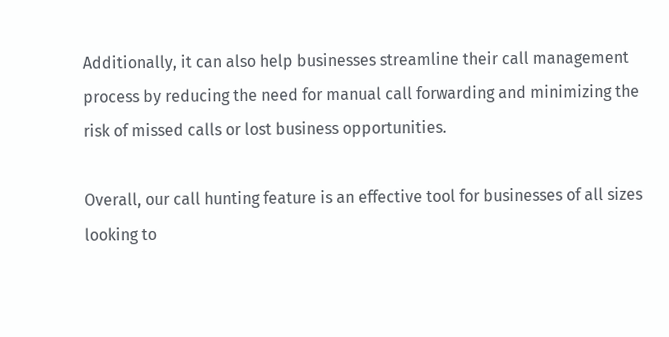Additionally, it can also help businesses streamline their call management process by reducing the need for manual call forwarding and minimizing the risk of missed calls or lost business opportunities.

Overall, our call hunting feature is an effective tool for businesses of all sizes looking to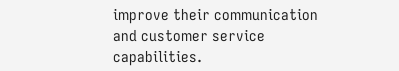improve their communication and customer service capabilities.